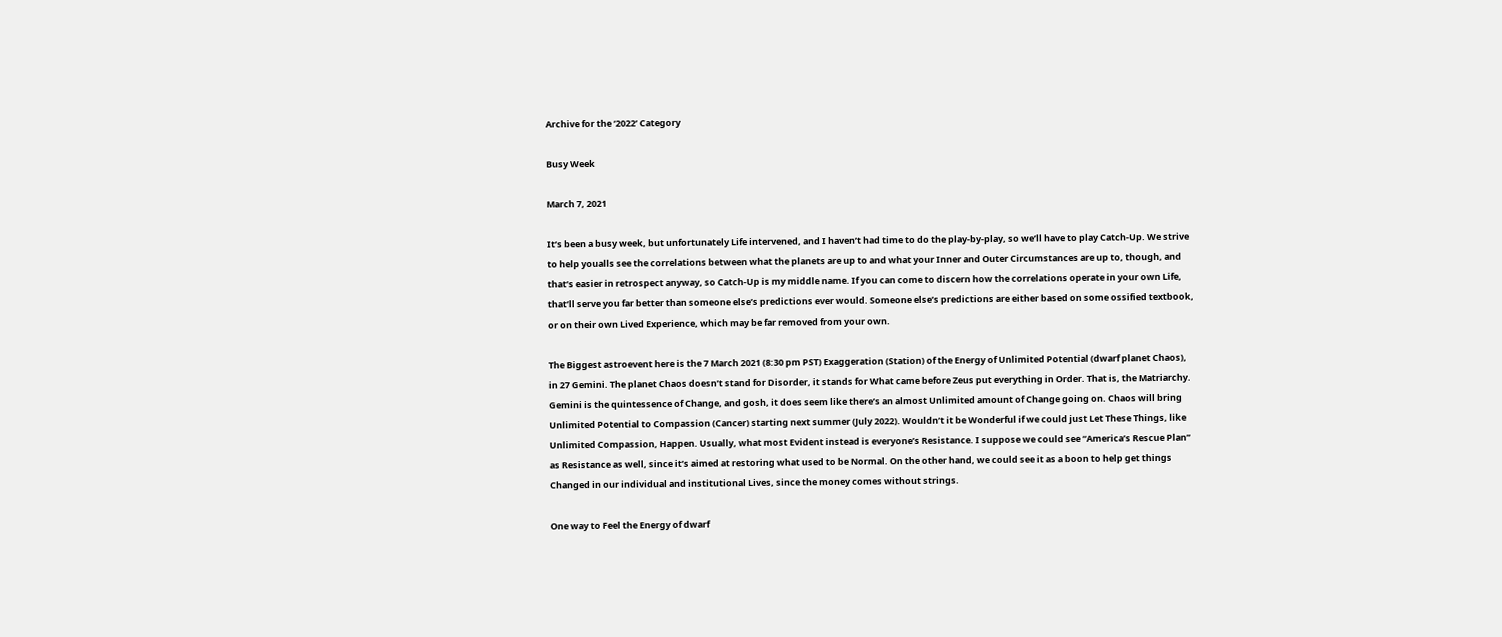Archive for the ‘2022’ Category

Busy Week

March 7, 2021

It’s been a busy week, but unfortunately Life intervened, and I haven’t had time to do the play-by-play, so we’ll have to play Catch-Up. We strive to help youalls see the correlations between what the planets are up to and what your Inner and Outer Circumstances are up to, though, and that’s easier in retrospect anyway, so Catch-Up is my middle name. If you can come to discern how the correlations operate in your own Life, that’ll serve you far better than someone else’s predictions ever would. Someone else’s predictions are either based on some ossified textbook, or on their own Lived Experience, which may be far removed from your own.

The Biggest astroevent here is the 7 March 2021 (8:30 pm PST) Exaggeration (Station) of the Energy of Unlimited Potential (dwarf planet Chaos), in 27 Gemini. The planet Chaos doesn’t stand for Disorder, it stands for What came before Zeus put everything in Order. That is, the Matriarchy. Gemini is the quintessence of Change, and gosh, it does seem like there’s an almost Unlimited amount of Change going on. Chaos will bring Unlimited Potential to Compassion (Cancer) starting next summer (July 2022). Wouldn’t it be Wonderful if we could just Let These Things, like Unlimited Compassion, Happen. Usually, what most Evident instead is everyone’s Resistance. I suppose we could see “America’s Rescue Plan” as Resistance as well, since it’s aimed at restoring what used to be Normal. On the other hand, we could see it as a boon to help get things Changed in our individual and institutional Lives, since the money comes without strings.

One way to Feel the Energy of dwarf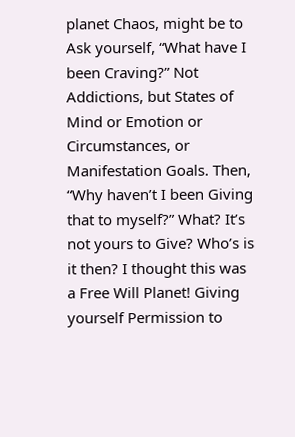planet Chaos, might be to Ask yourself, “What have I been Craving?” Not Addictions, but States of Mind or Emotion or Circumstances, or Manifestation Goals. Then, “Why haven’t I been Giving that to myself?” What? It’s not yours to Give? Who’s is it then? I thought this was a Free Will Planet! Giving yourself Permission to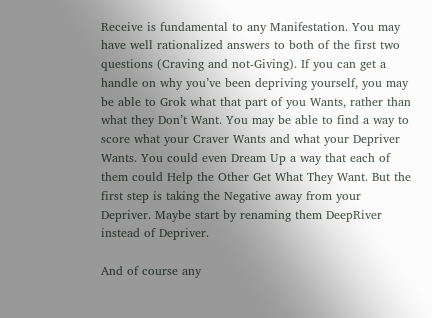Receive is fundamental to any Manifestation. You may have well rationalized answers to both of the first two questions (Craving and not-Giving). If you can get a handle on why you’ve been depriving yourself, you may be able to Grok what that part of you Wants, rather than what they Don’t Want. You may be able to find a way to score what your Craver Wants and what your Depriver Wants. You could even Dream Up a way that each of them could Help the Other Get What They Want. But the first step is taking the Negative away from your Depriver. Maybe start by renaming them DeepRiver instead of Depriver.

And of course any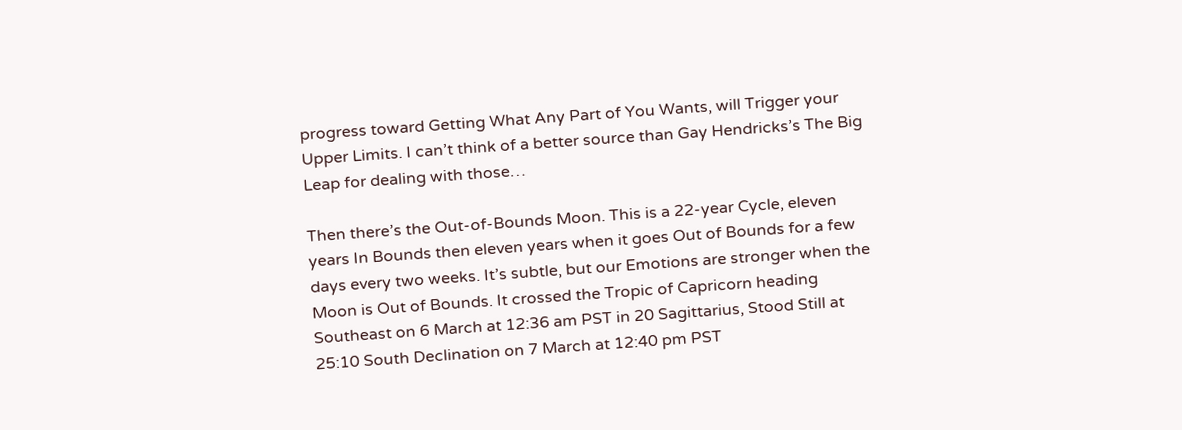progress toward Getting What Any Part of You Wants, will Trigger your Upper Limits. I can’t think of a better source than Gay Hendricks’s The Big Leap for dealing with those…

Then there’s the Out-of-Bounds Moon. This is a 22-year Cycle, eleven years In Bounds then eleven years when it goes Out of Bounds for a few days every two weeks. It’s subtle, but our Emotions are stronger when the Moon is Out of Bounds. It crossed the Tropic of Capricorn heading Southeast on 6 March at 12:36 am PST in 20 Sagittarius, Stood Still at 25:10 South Declination on 7 March at 12:40 pm PST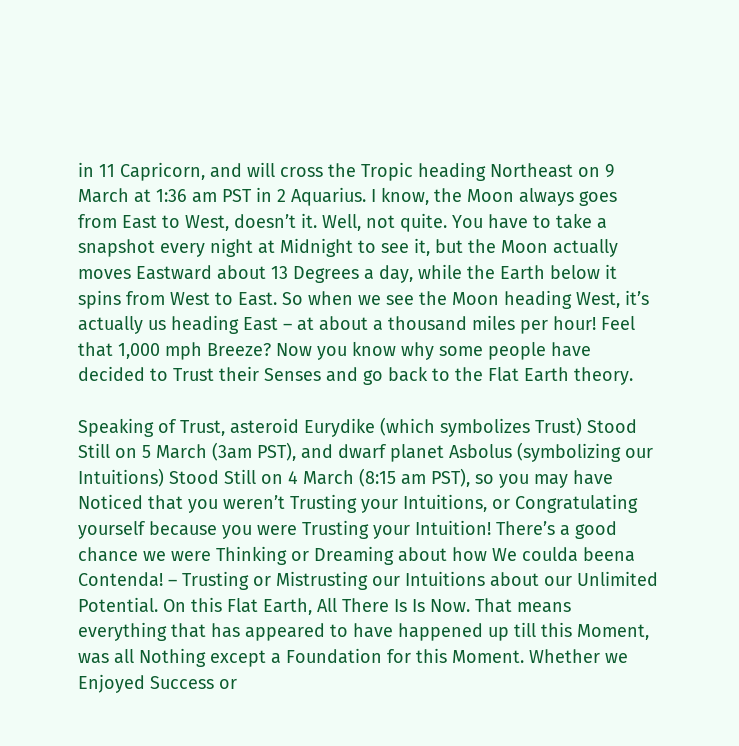in 11 Capricorn, and will cross the Tropic heading Northeast on 9 March at 1:36 am PST in 2 Aquarius. I know, the Moon always goes from East to West, doesn’t it. Well, not quite. You have to take a snapshot every night at Midnight to see it, but the Moon actually moves Eastward about 13 Degrees a day, while the Earth below it spins from West to East. So when we see the Moon heading West, it’s actually us heading East – at about a thousand miles per hour! Feel that 1,000 mph Breeze? Now you know why some people have decided to Trust their Senses and go back to the Flat Earth theory.

Speaking of Trust, asteroid Eurydike (which symbolizes Trust) Stood Still on 5 March (3am PST), and dwarf planet Asbolus (symbolizing our Intuitions) Stood Still on 4 March (8:15 am PST), so you may have Noticed that you weren’t Trusting your Intuitions, or Congratulating yourself because you were Trusting your Intuition! There’s a good chance we were Thinking or Dreaming about how We coulda beena Contenda! – Trusting or Mistrusting our Intuitions about our Unlimited Potential. On this Flat Earth, All There Is Is Now. That means everything that has appeared to have happened up till this Moment, was all Nothing except a Foundation for this Moment. Whether we Enjoyed Success or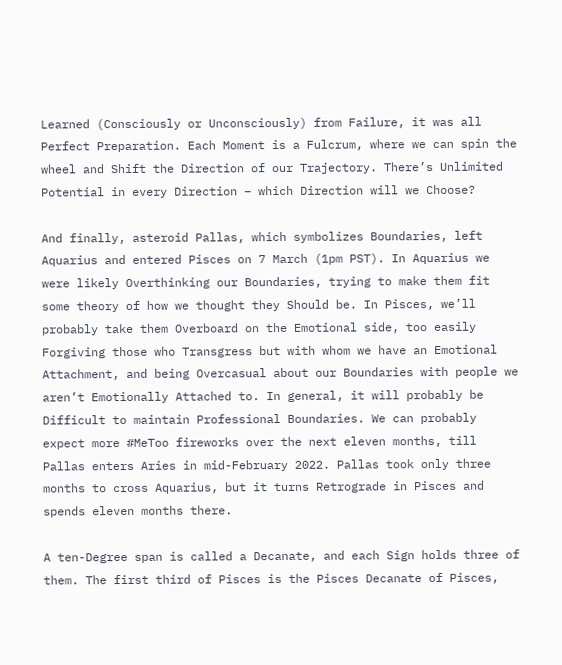Learned (Consciously or Unconsciously) from Failure, it was all Perfect Preparation. Each Moment is a Fulcrum, where we can spin the wheel and Shift the Direction of our Trajectory. There’s Unlimited Potential in every Direction – which Direction will we Choose?

And finally, asteroid Pallas, which symbolizes Boundaries, left Aquarius and entered Pisces on 7 March (1pm PST). In Aquarius we were likely Overthinking our Boundaries, trying to make them fit some theory of how we thought they Should be. In Pisces, we’ll probably take them Overboard on the Emotional side, too easily Forgiving those who Transgress but with whom we have an Emotional Attachment, and being Overcasual about our Boundaries with people we aren’t Emotionally Attached to. In general, it will probably be Difficult to maintain Professional Boundaries. We can probably expect more #MeToo fireworks over the next eleven months, till Pallas enters Aries in mid-February 2022. Pallas took only three months to cross Aquarius, but it turns Retrograde in Pisces and spends eleven months there.

A ten-Degree span is called a Decanate, and each Sign holds three of them. The first third of Pisces is the Pisces Decanate of Pisces,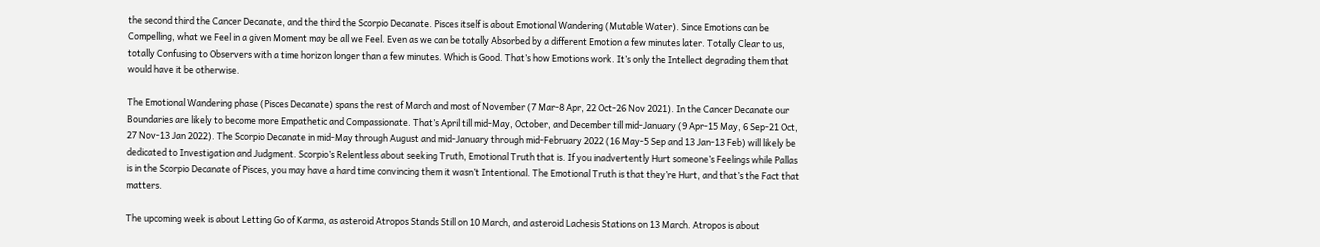the second third the Cancer Decanate, and the third the Scorpio Decanate. Pisces itself is about Emotional Wandering (Mutable Water). Since Emotions can be Compelling, what we Feel in a given Moment may be all we Feel. Even as we can be totally Absorbed by a different Emotion a few minutes later. Totally Clear to us, totally Confusing to Observers with a time horizon longer than a few minutes. Which is Good. That’s how Emotions work. It’s only the Intellect degrading them that would have it be otherwise.

The Emotional Wandering phase (Pisces Decanate) spans the rest of March and most of November (7 Mar-8 Apr, 22 Oct-26 Nov 2021). In the Cancer Decanate our Boundaries are likely to become more Empathetic and Compassionate. That’s April till mid-May, October, and December till mid-January (9 Apr-15 May, 6 Sep-21 Oct, 27 Nov-13 Jan 2022). The Scorpio Decanate in mid-May through August and mid-January through mid-February 2022 (16 May-5 Sep and 13 Jan-13 Feb) will likely be dedicated to Investigation and Judgment. Scorpio’s Relentless about seeking Truth, Emotional Truth that is. If you inadvertently Hurt someone’s Feelings while Pallas is in the Scorpio Decanate of Pisces, you may have a hard time convincing them it wasn’t Intentional. The Emotional Truth is that they’re Hurt, and that’s the Fact that matters.

The upcoming week is about Letting Go of Karma, as asteroid Atropos Stands Still on 10 March, and asteroid Lachesis Stations on 13 March. Atropos is about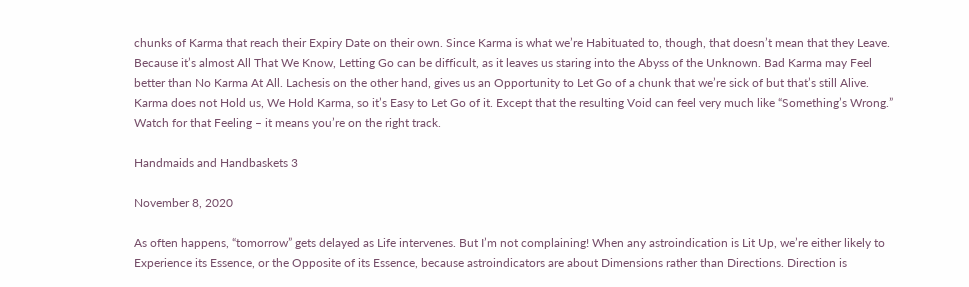chunks of Karma that reach their Expiry Date on their own. Since Karma is what we’re Habituated to, though, that doesn’t mean that they Leave. Because it’s almost All That We Know, Letting Go can be difficult, as it leaves us staring into the Abyss of the Unknown. Bad Karma may Feel better than No Karma At All. Lachesis on the other hand, gives us an Opportunity to Let Go of a chunk that we’re sick of but that’s still Alive. Karma does not Hold us, We Hold Karma, so it’s Easy to Let Go of it. Except that the resulting Void can feel very much like “Something’s Wrong.” Watch for that Feeling – it means you’re on the right track.

Handmaids and Handbaskets 3

November 8, 2020

As often happens, “tomorrow” gets delayed as Life intervenes. But I’m not complaining! When any astroindication is Lit Up, we’re either likely to Experience its Essence, or the Opposite of its Essence, because astroindicators are about Dimensions rather than Directions. Direction is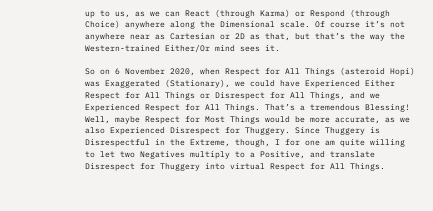up to us, as we can React (through Karma) or Respond (through Choice) anywhere along the Dimensional scale. Of course it’s not anywhere near as Cartesian or 2D as that, but that’s the way the Western-trained Either/Or mind sees it.

So on 6 November 2020, when Respect for All Things (asteroid Hopi) was Exaggerated (Stationary), we could have Experienced Either Respect for All Things or Disrespect for All Things, and we Experienced Respect for All Things. That’s a tremendous Blessing! Well, maybe Respect for Most Things would be more accurate, as we also Experienced Disrespect for Thuggery. Since Thuggery is Disrespectful in the Extreme, though, I for one am quite willing to let two Negatives multiply to a Positive, and translate Disrespect for Thuggery into virtual Respect for All Things.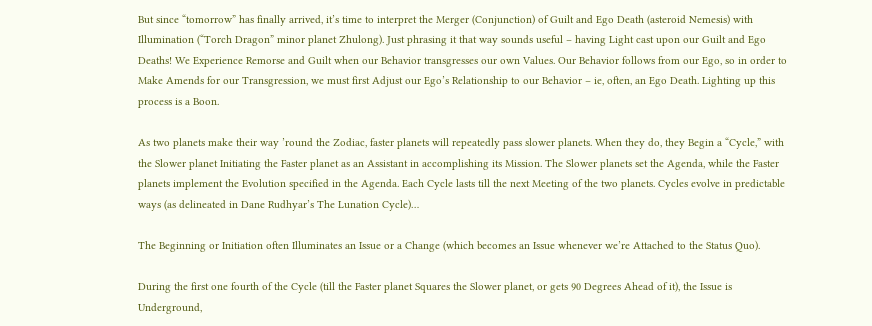But since “tomorrow” has finally arrived, it’s time to interpret the Merger (Conjunction) of Guilt and Ego Death (asteroid Nemesis) with Illumination (“Torch Dragon” minor planet Zhulong). Just phrasing it that way sounds useful – having Light cast upon our Guilt and Ego Deaths! We Experience Remorse and Guilt when our Behavior transgresses our own Values. Our Behavior follows from our Ego, so in order to Make Amends for our Transgression, we must first Adjust our Ego’s Relationship to our Behavior – ie, often, an Ego Death. Lighting up this process is a Boon.

As two planets make their way ’round the Zodiac, faster planets will repeatedly pass slower planets. When they do, they Begin a “Cycle,” with the Slower planet Initiating the Faster planet as an Assistant in accomplishing its Mission. The Slower planets set the Agenda, while the Faster planets implement the Evolution specified in the Agenda. Each Cycle lasts till the next Meeting of the two planets. Cycles evolve in predictable ways (as delineated in Dane Rudhyar’s The Lunation Cycle)…

The Beginning or Initiation often Illuminates an Issue or a Change (which becomes an Issue whenever we’re Attached to the Status Quo).

During the first one fourth of the Cycle (till the Faster planet Squares the Slower planet, or gets 90 Degrees Ahead of it), the Issue is Underground,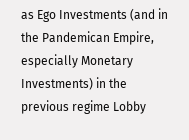as Ego Investments (and in the Pandemican Empire, especially Monetary Investments) in the previous regime Lobby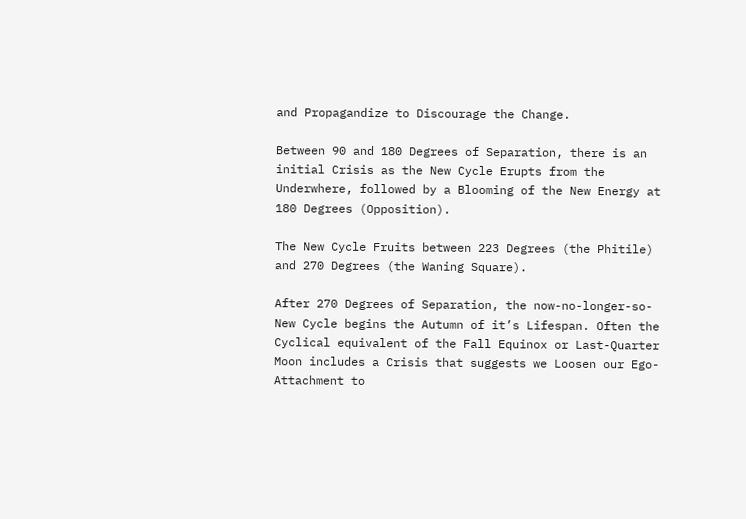and Propagandize to Discourage the Change.

Between 90 and 180 Degrees of Separation, there is an initial Crisis as the New Cycle Erupts from the Underwhere, followed by a Blooming of the New Energy at 180 Degrees (Opposition).

The New Cycle Fruits between 223 Degrees (the Phitile) and 270 Degrees (the Waning Square).

After 270 Degrees of Separation, the now-no-longer-so-New Cycle begins the Autumn of it’s Lifespan. Often the Cyclical equivalent of the Fall Equinox or Last-Quarter Moon includes a Crisis that suggests we Loosen our Ego-Attachment to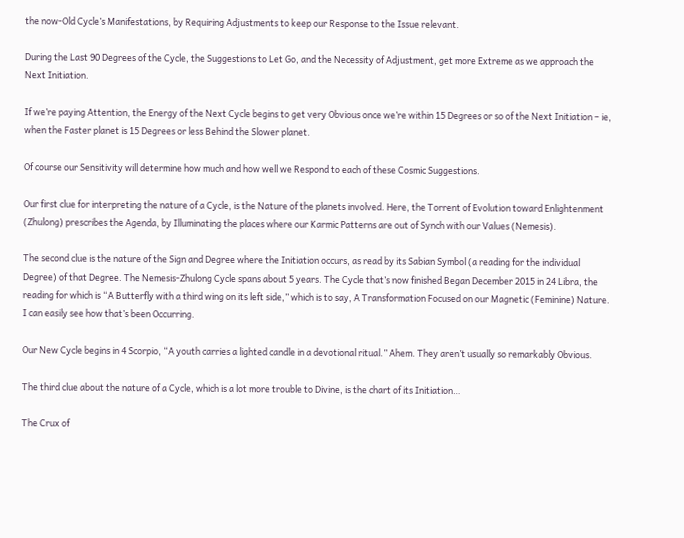the now-Old Cycle’s Manifestations, by Requiring Adjustments to keep our Response to the Issue relevant.

During the Last 90 Degrees of the Cycle, the Suggestions to Let Go, and the Necessity of Adjustment, get more Extreme as we approach the Next Initiation.

If we’re paying Attention, the Energy of the Next Cycle begins to get very Obvious once we’re within 15 Degrees or so of the Next Initiation – ie, when the Faster planet is 15 Degrees or less Behind the Slower planet.

Of course our Sensitivity will determine how much and how well we Respond to each of these Cosmic Suggestions.

Our first clue for interpreting the nature of a Cycle, is the Nature of the planets involved. Here, the Torrent of Evolution toward Enlightenment (Zhulong) prescribes the Agenda, by Illuminating the places where our Karmic Patterns are out of Synch with our Values (Nemesis).

The second clue is the nature of the Sign and Degree where the Initiation occurs, as read by its Sabian Symbol (a reading for the individual Degree) of that Degree. The Nemesis-Zhulong Cycle spans about 5 years. The Cycle that’s now finished Began December 2015 in 24 Libra, the reading for which is “A Butterfly with a third wing on its left side,” which is to say, A Transformation Focused on our Magnetic (Feminine) Nature. I can easily see how that’s been Occurring.

Our New Cycle begins in 4 Scorpio, “A youth carries a lighted candle in a devotional ritual.” Ahem. They aren’t usually so remarkably Obvious.

The third clue about the nature of a Cycle, which is a lot more trouble to Divine, is the chart of its Initiation…

The Crux of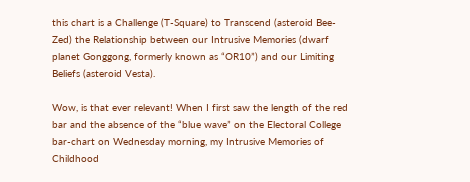this chart is a Challenge (T-Square) to Transcend (asteroid Bee-Zed) the Relationship between our Intrusive Memories (dwarf planet Gonggong, formerly known as “OR10”) and our Limiting Beliefs (asteroid Vesta).

Wow, is that ever relevant! When I first saw the length of the red bar and the absence of the “blue wave” on the Electoral College bar-chart on Wednesday morning, my Intrusive Memories of Childhood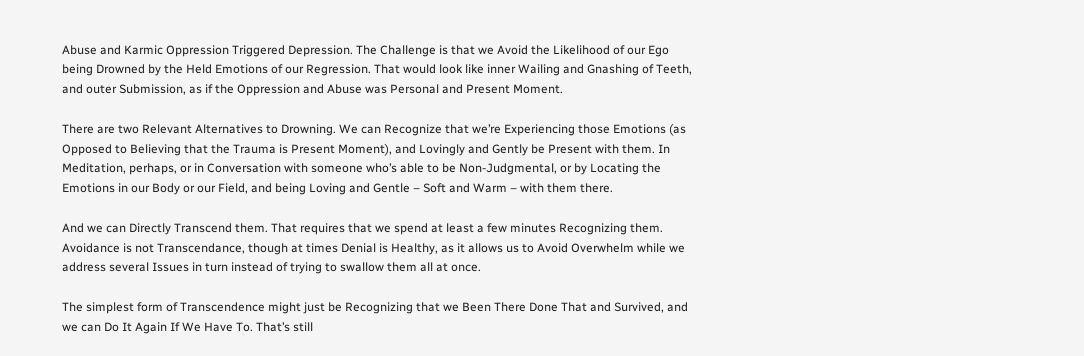Abuse and Karmic Oppression Triggered Depression. The Challenge is that we Avoid the Likelihood of our Ego being Drowned by the Held Emotions of our Regression. That would look like inner Wailing and Gnashing of Teeth, and outer Submission, as if the Oppression and Abuse was Personal and Present Moment.

There are two Relevant Alternatives to Drowning. We can Recognize that we’re Experiencing those Emotions (as Opposed to Believing that the Trauma is Present Moment), and Lovingly and Gently be Present with them. In Meditation, perhaps, or in Conversation with someone who’s able to be Non-Judgmental, or by Locating the Emotions in our Body or our Field, and being Loving and Gentle – Soft and Warm – with them there.

And we can Directly Transcend them. That requires that we spend at least a few minutes Recognizing them. Avoidance is not Transcendance, though at times Denial is Healthy, as it allows us to Avoid Overwhelm while we address several Issues in turn instead of trying to swallow them all at once.

The simplest form of Transcendence might just be Recognizing that we Been There Done That and Survived, and we can Do It Again If We Have To. That’s still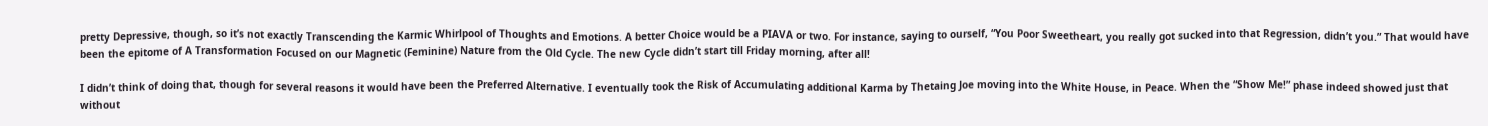pretty Depressive, though, so it’s not exactly Transcending the Karmic Whirlpool of Thoughts and Emotions. A better Choice would be a PIAVA or two. For instance, saying to ourself, “You Poor Sweetheart, you really got sucked into that Regression, didn’t you.” That would have been the epitome of A Transformation Focused on our Magnetic (Feminine) Nature from the Old Cycle. The new Cycle didn’t start till Friday morning, after all!

I didn’t think of doing that, though for several reasons it would have been the Preferred Alternative. I eventually took the Risk of Accumulating additional Karma by Thetaing Joe moving into the White House, in Peace. When the “Show Me!” phase indeed showed just that without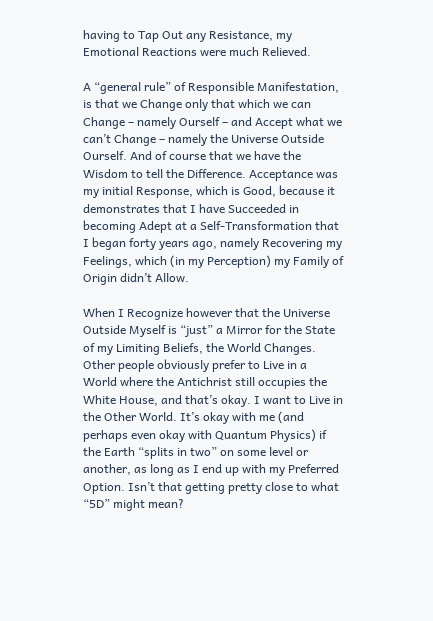having to Tap Out any Resistance, my Emotional Reactions were much Relieved.

A “general rule” of Responsible Manifestation, is that we Change only that which we can Change – namely Ourself – and Accept what we can’t Change – namely the Universe Outside Ourself. And of course that we have the Wisdom to tell the Difference. Acceptance was my initial Response, which is Good, because it demonstrates that I have Succeeded in becoming Adept at a Self-Transformation that I began forty years ago, namely Recovering my Feelings, which (in my Perception) my Family of Origin didn’t Allow.

When I Recognize however that the Universe Outside Myself is “just” a Mirror for the State of my Limiting Beliefs, the World Changes. Other people obviously prefer to Live in a World where the Antichrist still occupies the White House, and that’s okay. I want to Live in the Other World. It’s okay with me (and perhaps even okay with Quantum Physics) if the Earth “splits in two” on some level or another, as long as I end up with my Preferred Option. Isn’t that getting pretty close to what “5D” might mean?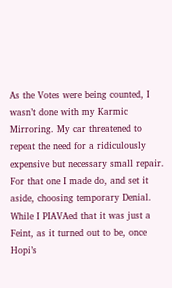As the Votes were being counted, I wasn’t done with my Karmic Mirroring. My car threatened to repeat the need for a ridiculously expensive but necessary small repair. For that one I made do, and set it aside, choosing temporary Denial. While I PIAVAed that it was just a Feint, as it turned out to be, once Hopi’s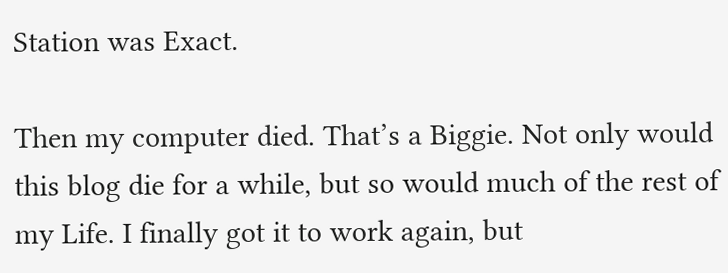Station was Exact.

Then my computer died. That’s a Biggie. Not only would this blog die for a while, but so would much of the rest of my Life. I finally got it to work again, but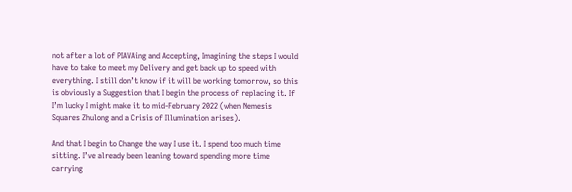not after a lot of PIAVAing and Accepting, Imagining the steps I would have to take to meet my Delivery and get back up to speed with everything. I still don’t know if it will be working tomorrow, so this is obviously a Suggestion that I begin the process of replacing it. If I’m lucky I might make it to mid-February 2022 (when Nemesis Squares Zhulong and a Crisis of Illumination arises).

And that I begin to Change the way I use it. I spend too much time sitting. I’ve already been leaning toward spending more time carrying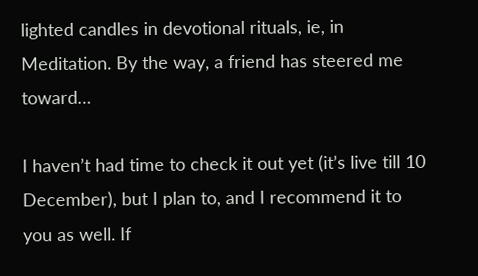lighted candles in devotional rituals, ie, in Meditation. By the way, a friend has steered me toward…

I haven’t had time to check it out yet (it’s live till 10 December), but I plan to, and I recommend it to you as well. If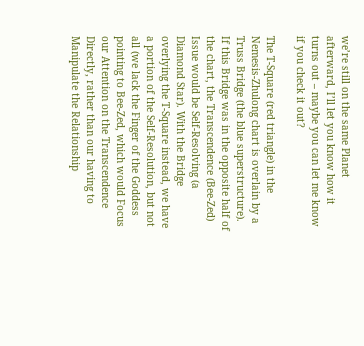we’re still on the same Planet afterward, I’ll let you know how it turns out – maybe you can let me know if you check it out?

The T-Square (red triangle) in the Nemesis-Zhulong chart is overlain by a Truss Bridge (the blue superstructure). If this Bridge was in the opposite half of the chart, the Transcendence (Bee-Zed) Issue would be Self-Resolving (a Diamond Star). With the Bridge overlying the T-Square instead, we have a portion of the Self-Resolution, but not all (we lack the Finger of the Goddess pointing to Bee-Zed, which would Focus our Attention on the Transcendence Directly, rather than our having to Manipulate the Relationship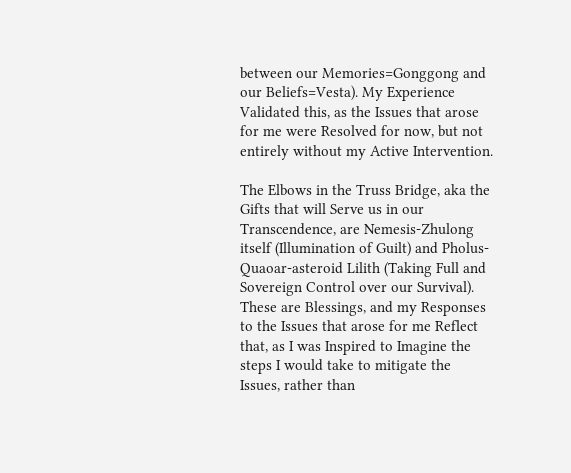between our Memories=Gonggong and our Beliefs=Vesta). My Experience Validated this, as the Issues that arose for me were Resolved for now, but not entirely without my Active Intervention.

The Elbows in the Truss Bridge, aka the Gifts that will Serve us in our Transcendence, are Nemesis-Zhulong itself (Illumination of Guilt) and Pholus-Quaoar-asteroid Lilith (Taking Full and Sovereign Control over our Survival). These are Blessings, and my Responses to the Issues that arose for me Reflect that, as I was Inspired to Imagine the steps I would take to mitigate the Issues, rather than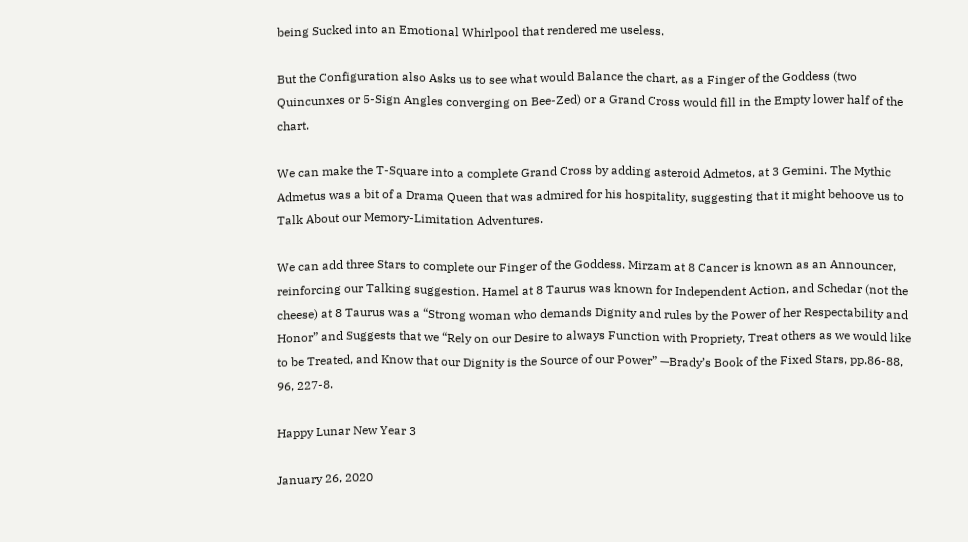being Sucked into an Emotional Whirlpool that rendered me useless.

But the Configuration also Asks us to see what would Balance the chart, as a Finger of the Goddess (two Quincunxes or 5-Sign Angles converging on Bee-Zed) or a Grand Cross would fill in the Empty lower half of the chart.

We can make the T-Square into a complete Grand Cross by adding asteroid Admetos, at 3 Gemini. The Mythic Admetus was a bit of a Drama Queen that was admired for his hospitality, suggesting that it might behoove us to Talk About our Memory-Limitation Adventures.

We can add three Stars to complete our Finger of the Goddess. Mirzam at 8 Cancer is known as an Announcer, reinforcing our Talking suggestion. Hamel at 8 Taurus was known for Independent Action, and Schedar (not the cheese) at 8 Taurus was a “Strong woman who demands Dignity and rules by the Power of her Respectability and Honor” and Suggests that we “Rely on our Desire to always Function with Propriety, Treat others as we would like to be Treated, and Know that our Dignity is the Source of our Power” —Brady’s Book of the Fixed Stars, pp.86-88, 96, 227-8.

Happy Lunar New Year 3

January 26, 2020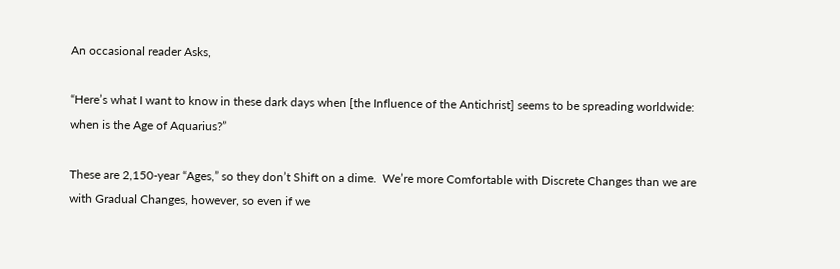An occasional reader Asks,

“Here’s what I want to know in these dark days when [the Influence of the Antichrist] seems to be spreading worldwide: when is the Age of Aquarius?”

These are 2,150-year “Ages,” so they don’t Shift on a dime.  We’re more Comfortable with Discrete Changes than we are with Gradual Changes, however, so even if we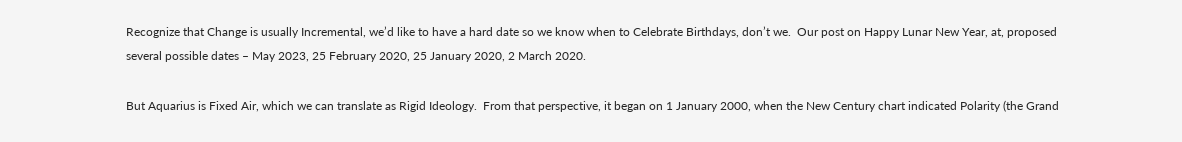Recognize that Change is usually Incremental, we’d like to have a hard date so we know when to Celebrate Birthdays, don’t we.  Our post on Happy Lunar New Year, at, proposed several possible dates – May 2023, 25 February 2020, 25 January 2020, 2 March 2020.

But Aquarius is Fixed Air, which we can translate as Rigid Ideology.  From that perspective, it began on 1 January 2000, when the New Century chart indicated Polarity (the Grand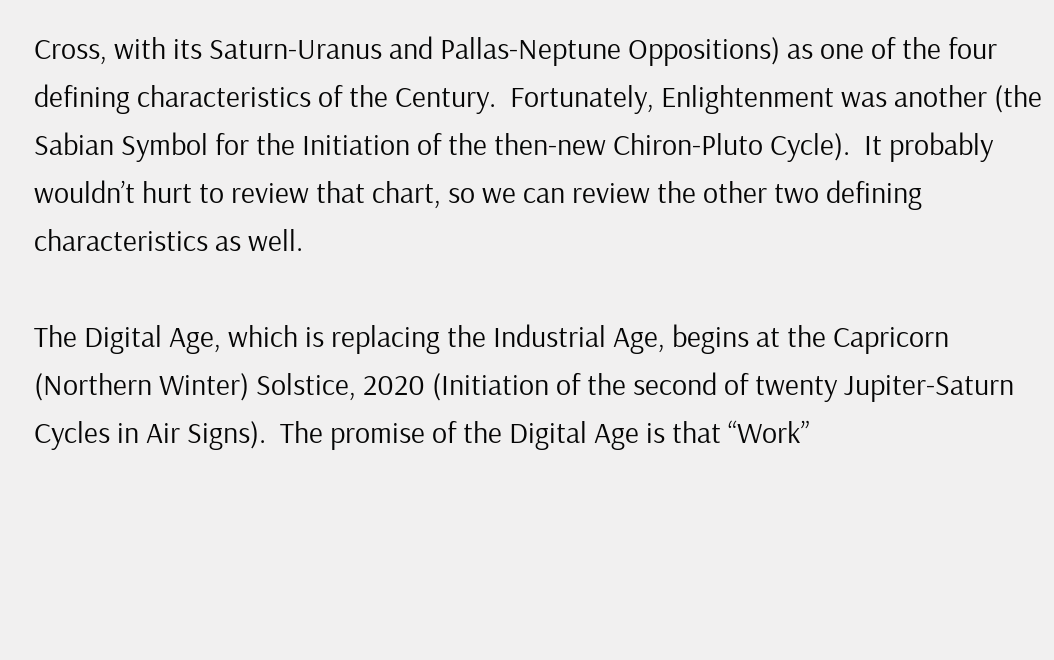Cross, with its Saturn-Uranus and Pallas-Neptune Oppositions) as one of the four defining characteristics of the Century.  Fortunately, Enlightenment was another (the Sabian Symbol for the Initiation of the then-new Chiron-Pluto Cycle).  It probably wouldn’t hurt to review that chart, so we can review the other two defining characteristics as well.

The Digital Age, which is replacing the Industrial Age, begins at the Capricorn (Northern Winter) Solstice, 2020 (Initiation of the second of twenty Jupiter-Saturn Cycles in Air Signs).  The promise of the Digital Age is that “Work”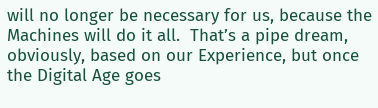will no longer be necessary for us, because the Machines will do it all.  That’s a pipe dream, obviously, based on our Experience, but once the Digital Age goes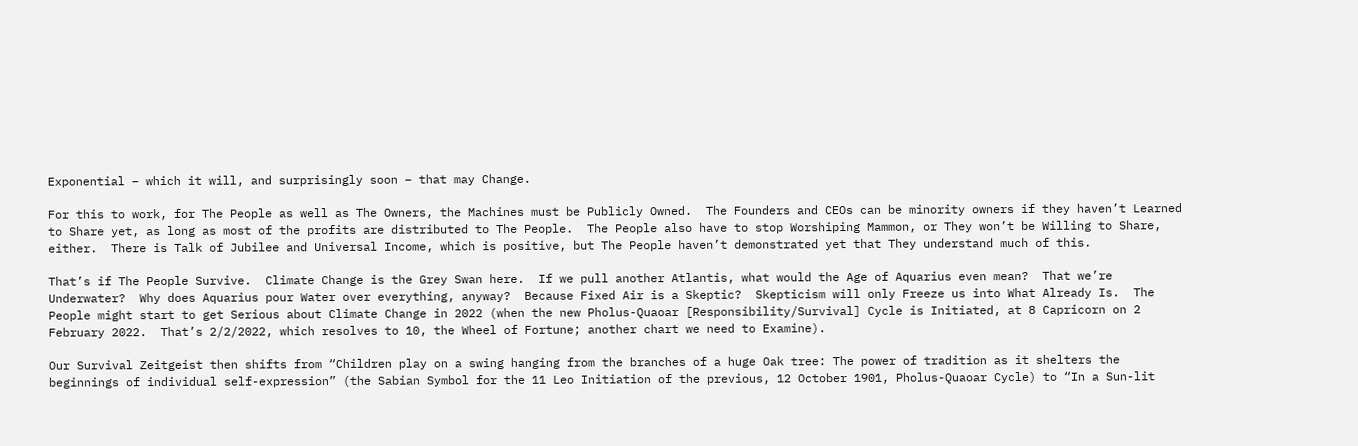Exponential – which it will, and surprisingly soon – that may Change.

For this to work, for The People as well as The Owners, the Machines must be Publicly Owned.  The Founders and CEOs can be minority owners if they haven’t Learned to Share yet, as long as most of the profits are distributed to The People.  The People also have to stop Worshiping Mammon, or They won’t be Willing to Share, either.  There is Talk of Jubilee and Universal Income, which is positive, but The People haven’t demonstrated yet that They understand much of this.

That’s if The People Survive.  Climate Change is the Grey Swan here.  If we pull another Atlantis, what would the Age of Aquarius even mean?  That we’re Underwater?  Why does Aquarius pour Water over everything, anyway?  Because Fixed Air is a Skeptic?  Skepticism will only Freeze us into What Already Is.  The People might start to get Serious about Climate Change in 2022 (when the new Pholus-Quaoar [Responsibility/Survival] Cycle is Initiated, at 8 Capricorn on 2 February 2022.  That’s 2/2/2022, which resolves to 10, the Wheel of Fortune; another chart we need to Examine).

Our Survival Zeitgeist then shifts from “Children play on a swing hanging from the branches of a huge Oak tree: The power of tradition as it shelters the beginnings of individual self-expression” (the Sabian Symbol for the 11 Leo Initiation of the previous, 12 October 1901, Pholus-Quaoar Cycle) to “In a Sun-lit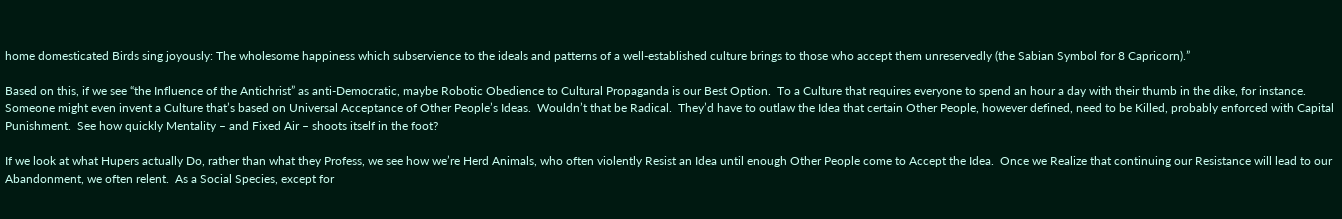home domesticated Birds sing joyously: The wholesome happiness which subservience to the ideals and patterns of a well-established culture brings to those who accept them unreservedly (the Sabian Symbol for 8 Capricorn).”

Based on this, if we see “the Influence of the Antichrist” as anti-Democratic, maybe Robotic Obedience to Cultural Propaganda is our Best Option.  To a Culture that requires everyone to spend an hour a day with their thumb in the dike, for instance.  Someone might even invent a Culture that’s based on Universal Acceptance of Other People’s Ideas.  Wouldn’t that be Radical.  They’d have to outlaw the Idea that certain Other People, however defined, need to be Killed, probably enforced with Capital Punishment.  See how quickly Mentality – and Fixed Air – shoots itself in the foot?

If we look at what Hupers actually Do, rather than what they Profess, we see how we’re Herd Animals, who often violently Resist an Idea until enough Other People come to Accept the Idea.  Once we Realize that continuing our Resistance will lead to our Abandonment, we often relent.  As a Social Species, except for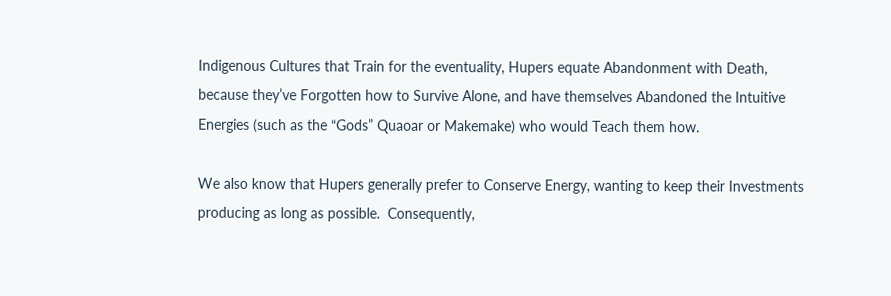Indigenous Cultures that Train for the eventuality, Hupers equate Abandonment with Death, because they’ve Forgotten how to Survive Alone, and have themselves Abandoned the Intuitive Energies (such as the “Gods” Quaoar or Makemake) who would Teach them how.

We also know that Hupers generally prefer to Conserve Energy, wanting to keep their Investments producing as long as possible.  Consequently,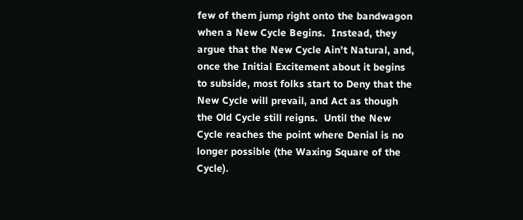few of them jump right onto the bandwagon when a New Cycle Begins.  Instead, they argue that the New Cycle Ain’t Natural, and, once the Initial Excitement about it begins to subside, most folks start to Deny that the New Cycle will prevail, and Act as though the Old Cycle still reigns.  Until the New Cycle reaches the point where Denial is no longer possible (the Waxing Square of the Cycle).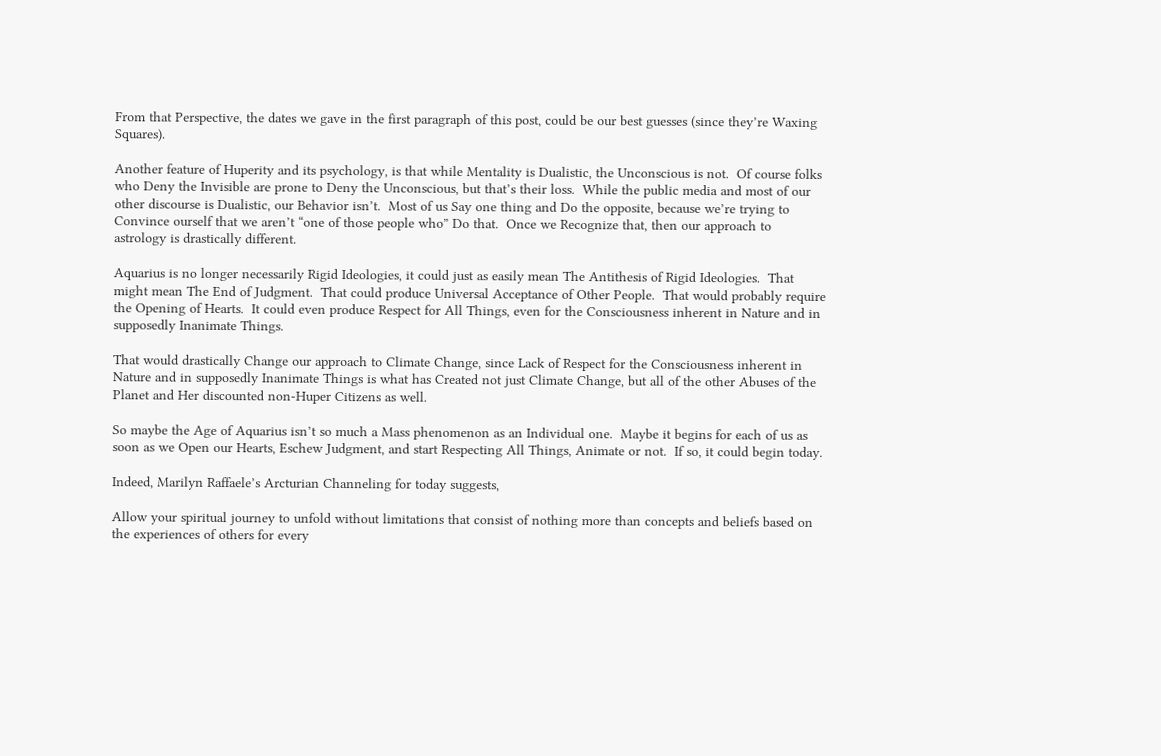From that Perspective, the dates we gave in the first paragraph of this post, could be our best guesses (since they’re Waxing Squares).

Another feature of Huperity and its psychology, is that while Mentality is Dualistic, the Unconscious is not.  Of course folks who Deny the Invisible are prone to Deny the Unconscious, but that’s their loss.  While the public media and most of our other discourse is Dualistic, our Behavior isn’t.  Most of us Say one thing and Do the opposite, because we’re trying to Convince ourself that we aren’t “one of those people who” Do that.  Once we Recognize that, then our approach to astrology is drastically different.

Aquarius is no longer necessarily Rigid Ideologies, it could just as easily mean The Antithesis of Rigid Ideologies.  That might mean The End of Judgment.  That could produce Universal Acceptance of Other People.  That would probably require the Opening of Hearts.  It could even produce Respect for All Things, even for the Consciousness inherent in Nature and in supposedly Inanimate Things.

That would drastically Change our approach to Climate Change, since Lack of Respect for the Consciousness inherent in Nature and in supposedly Inanimate Things is what has Created not just Climate Change, but all of the other Abuses of the Planet and Her discounted non-Huper Citizens as well.

So maybe the Age of Aquarius isn’t so much a Mass phenomenon as an Individual one.  Maybe it begins for each of us as soon as we Open our Hearts, Eschew Judgment, and start Respecting All Things, Animate or not.  If so, it could begin today.

Indeed, Marilyn Raffaele’s Arcturian Channeling for today suggests,

Allow your spiritual journey to unfold without limitations that consist of nothing more than concepts and beliefs based on the experiences of others for every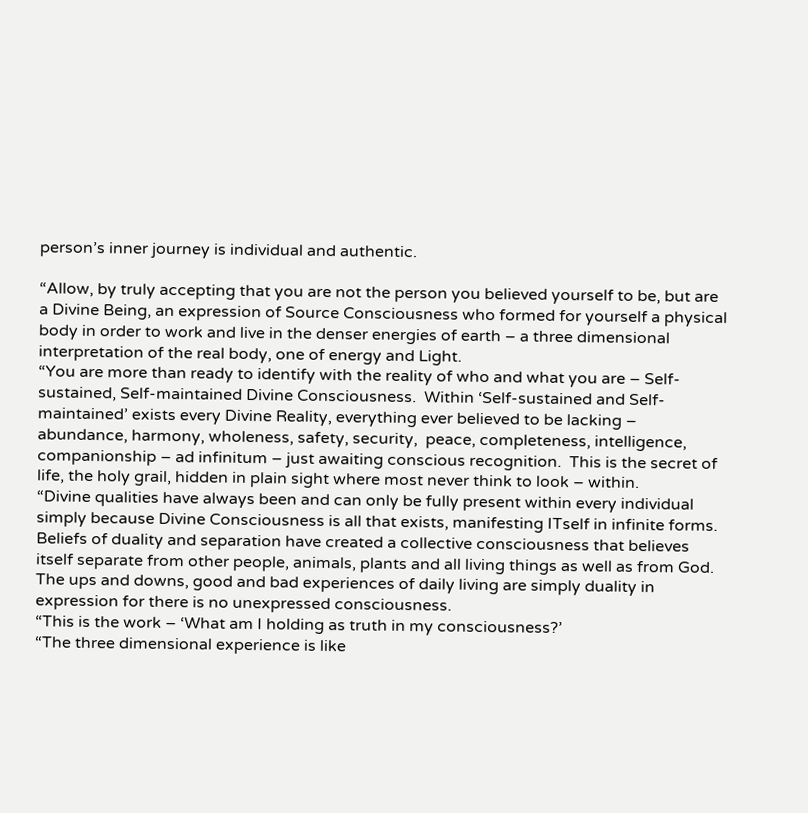person’s inner journey is individual and authentic.

“Allow, by truly accepting that you are not the person you believed yourself to be, but are a Divine Being, an expression of Source Consciousness who formed for yourself a physical body in order to work and live in the denser energies of earth – a three dimensional interpretation of the real body, one of energy and Light.
“You are more than ready to identify with the reality of who and what you are – Self-sustained, Self-maintained Divine Consciousness.  Within ‘Self-sustained and Self-maintained’ exists every Divine Reality, everything ever believed to be lacking – abundance, harmony, wholeness, safety, security,  peace, completeness, intelligence, companionship – ad infinitum – just awaiting conscious recognition.  This is the secret of life, the holy grail, hidden in plain sight where most never think to look – within.
“Divine qualities have always been and can only be fully present within every individual simply because Divine Consciousness is all that exists, manifesting ITself in infinite forms.  Beliefs of duality and separation have created a collective consciousness that believes itself separate from other people, animals, plants and all living things as well as from God.  The ups and downs, good and bad experiences of daily living are simply duality in expression for there is no unexpressed consciousness.
“This is the work – ‘What am I holding as truth in my consciousness?’
“The three dimensional experience is like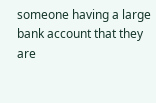someone having a large bank account that they are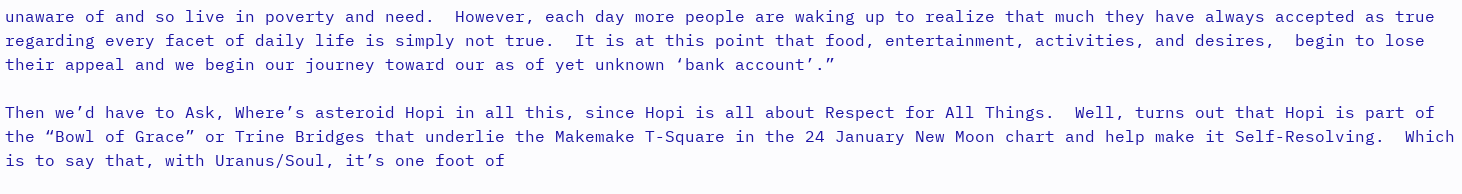unaware of and so live in poverty and need.  However, each day more people are waking up to realize that much they have always accepted as true regarding every facet of daily life is simply not true.  It is at this point that food, entertainment, activities, and desires,  begin to lose their appeal and we begin our journey toward our as of yet unknown ‘bank account’.”

Then we’d have to Ask, Where’s asteroid Hopi in all this, since Hopi is all about Respect for All Things.  Well, turns out that Hopi is part of the “Bowl of Grace” or Trine Bridges that underlie the Makemake T-Square in the 24 January New Moon chart and help make it Self-Resolving.  Which is to say that, with Uranus/Soul, it’s one foot of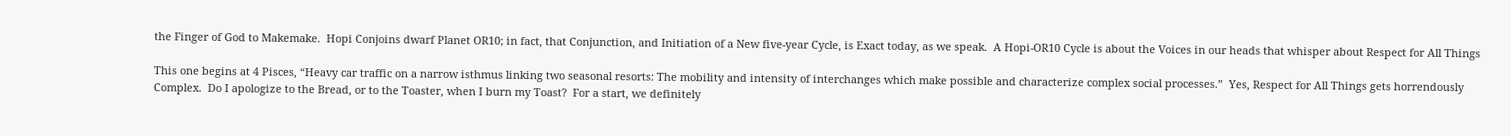the Finger of God to Makemake.  Hopi Conjoins dwarf Planet OR10; in fact, that Conjunction, and Initiation of a New five-year Cycle, is Exact today, as we speak.  A Hopi-OR10 Cycle is about the Voices in our heads that whisper about Respect for All Things

This one begins at 4 Pisces, “Heavy car traffic on a narrow isthmus linking two seasonal resorts: The mobility and intensity of interchanges which make possible and characterize complex social processes.”  Yes, Respect for All Things gets horrendously Complex.  Do I apologize to the Bread, or to the Toaster, when I burn my Toast?  For a start, we definitely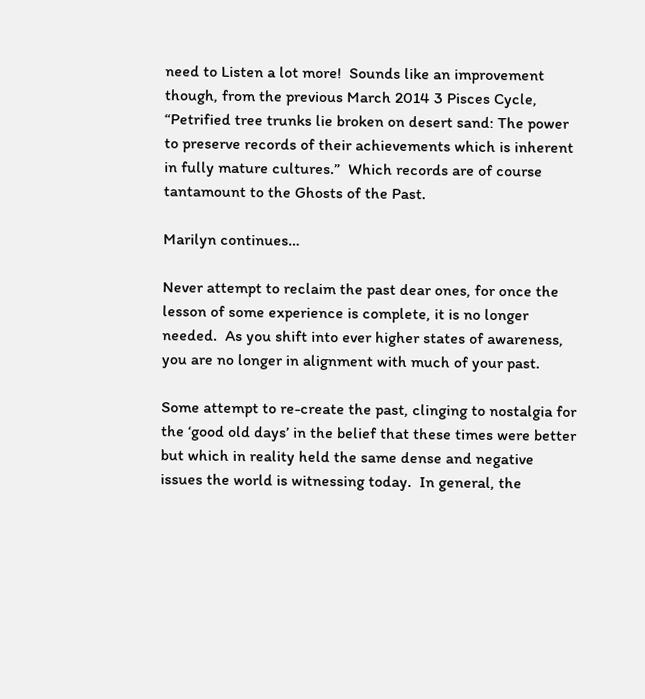need to Listen a lot more!  Sounds like an improvement though, from the previous March 2014 3 Pisces Cycle, “Petrified tree trunks lie broken on desert sand: The power to preserve records of their achievements which is inherent in fully mature cultures.”  Which records are of course tantamount to the Ghosts of the Past.

Marilyn continues…

Never attempt to reclaim the past dear ones, for once the lesson of some experience is complete, it is no longer needed.  As you shift into ever higher states of awareness,  you are no longer in alignment with much of your past.

Some attempt to re-create the past, clinging to nostalgia for the ‘good old days’ in the belief that these times were better  but which in reality held the same dense and negative issues the world is witnessing today.  In general, the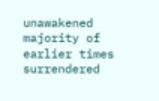unawakened majority of earlier times surrendered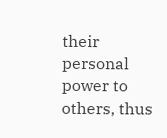their personal power to others, thus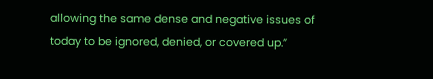allowing the same dense and negative issues of today to be ignored, denied, or covered up.”